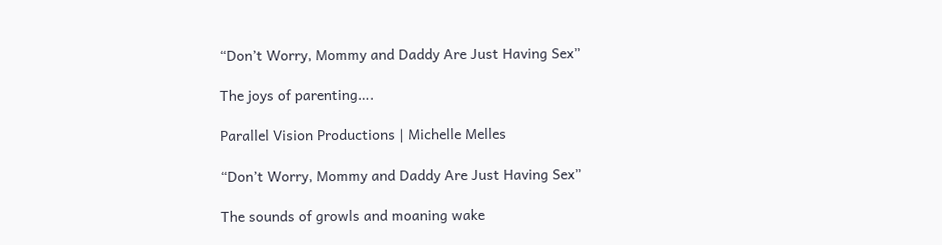“Don’t Worry, Mommy and Daddy Are Just Having Sex”

The joys of parenting….

Parallel Vision Productions | Michelle Melles

“Don’t Worry, Mommy and Daddy Are Just Having Sex”

The sounds of growls and moaning wake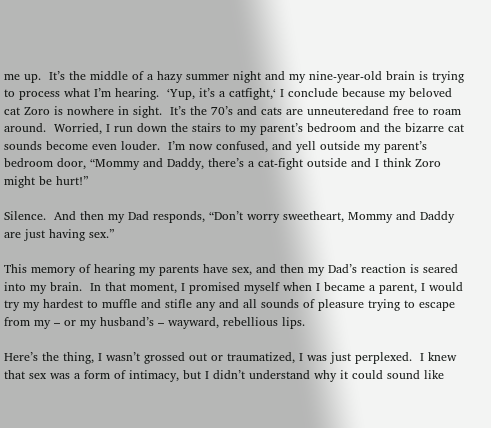me up.  It’s the middle of a hazy summer night and my nine-year-old brain is trying to process what I’m hearing.  ‘Yup, it’s a catfight,‘ I conclude because my beloved cat Zoro is nowhere in sight.  It’s the 70’s and cats are unneuteredand free to roam around.  Worried, I run down the stairs to my parent’s bedroom and the bizarre cat sounds become even louder.  I’m now confused, and yell outside my parent’s bedroom door, “Mommy and Daddy, there’s a cat-fight outside and I think Zoro might be hurt!”

Silence.  And then my Dad responds, “Don’t worry sweetheart, Mommy and Daddy are just having sex.”

This memory of hearing my parents have sex, and then my Dad’s reaction is seared into my brain.  In that moment, I promised myself when I became a parent, I would try my hardest to muffle and stifle any and all sounds of pleasure trying to escape from my – or my husband’s – wayward, rebellious lips.

Here’s the thing, I wasn’t grossed out or traumatized, I was just perplexed.  I knew that sex was a form of intimacy, but I didn’t understand why it could sound like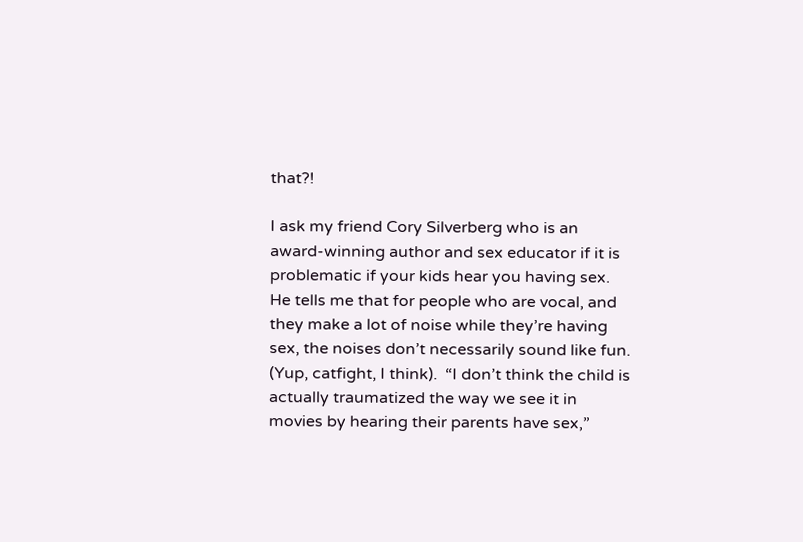that?!

I ask my friend Cory Silverberg who is an award-winning author and sex educator if it is problematic if your kids hear you having sex.  He tells me that for people who are vocal, and they make a lot of noise while they’re having sex, the noises don’t necessarily sound like fun.  (Yup, catfight, I think).  “I don’t think the child is actually traumatized the way we see it in movies by hearing their parents have sex,”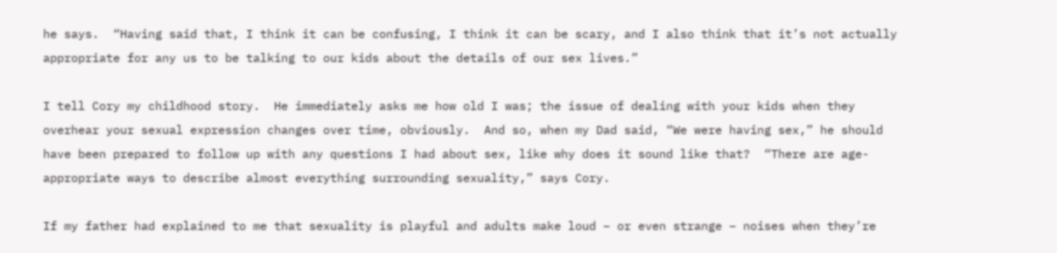he says.  “Having said that, I think it can be confusing, I think it can be scary, and I also think that it’s not actually appropriate for any us to be talking to our kids about the details of our sex lives.”

I tell Cory my childhood story.  He immediately asks me how old I was; the issue of dealing with your kids when they overhear your sexual expression changes over time, obviously.  And so, when my Dad said, “We were having sex,” he should have been prepared to follow up with any questions I had about sex, like why does it sound like that?  “There are age-appropriate ways to describe almost everything surrounding sexuality,” says Cory.

If my father had explained to me that sexuality is playful and adults make loud – or even strange – noises when they’re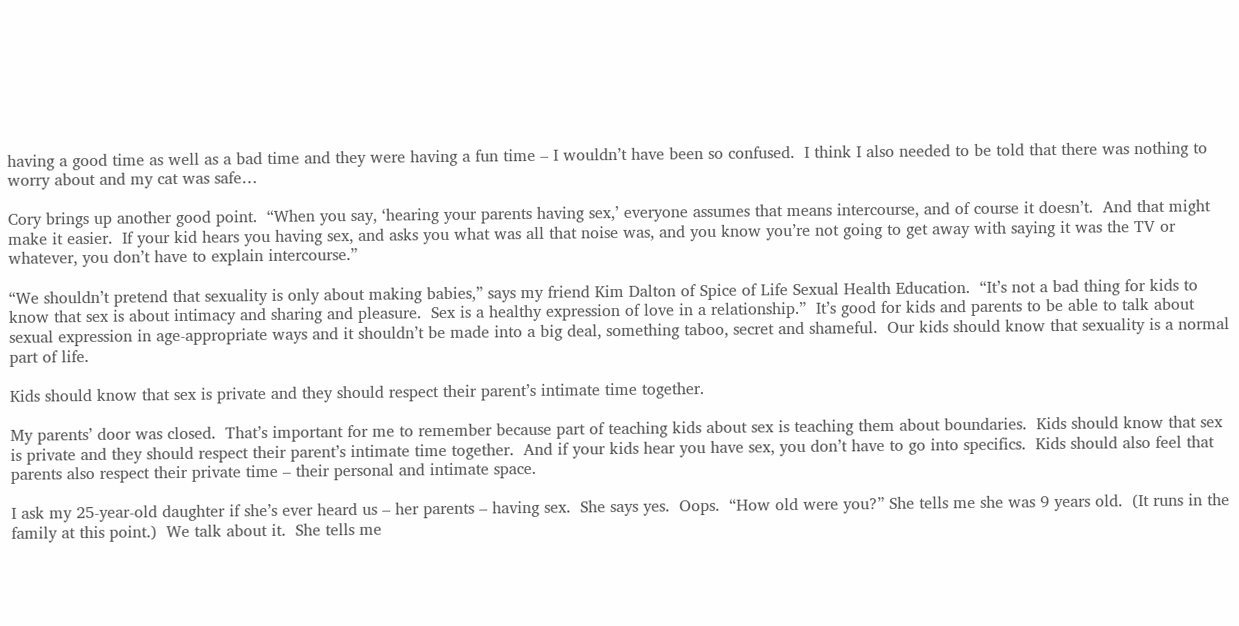having a good time as well as a bad time and they were having a fun time – I wouldn’t have been so confused.  I think I also needed to be told that there was nothing to worry about and my cat was safe…

Cory brings up another good point.  “When you say, ‘hearing your parents having sex,’ everyone assumes that means intercourse, and of course it doesn’t.  And that might make it easier.  If your kid hears you having sex, and asks you what was all that noise was, and you know you’re not going to get away with saying it was the TV or whatever, you don’t have to explain intercourse.”

“We shouldn’t pretend that sexuality is only about making babies,” says my friend Kim Dalton of Spice of Life Sexual Health Education.  “It’s not a bad thing for kids to know that sex is about intimacy and sharing and pleasure.  Sex is a healthy expression of love in a relationship.”  It’s good for kids and parents to be able to talk about sexual expression in age-appropriate ways and it shouldn’t be made into a big deal, something taboo, secret and shameful.  Our kids should know that sexuality is a normal part of life.

Kids should know that sex is private and they should respect their parent’s intimate time together.

My parents’ door was closed.  That’s important for me to remember because part of teaching kids about sex is teaching them about boundaries.  Kids should know that sex is private and they should respect their parent’s intimate time together.  And if your kids hear you have sex, you don’t have to go into specifics.  Kids should also feel that parents also respect their private time – their personal and intimate space.

I ask my 25-year-old daughter if she’s ever heard us – her parents – having sex.  She says yes.  Oops.  “How old were you?” She tells me she was 9 years old.  (It runs in the family at this point.)  We talk about it.  She tells me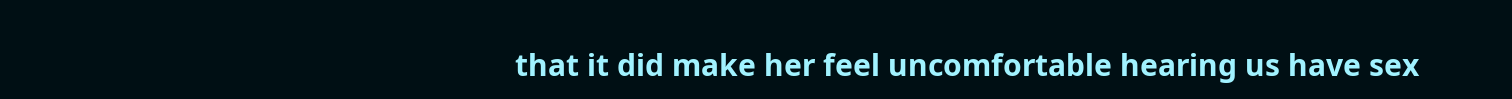that it did make her feel uncomfortable hearing us have sex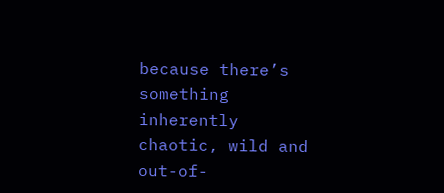because there’s something inherently chaotic, wild and out-of-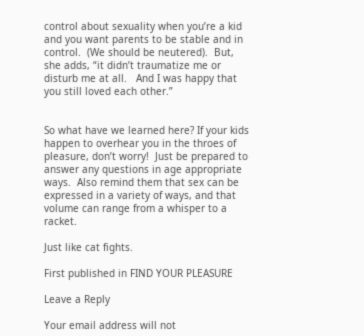control about sexuality when you’re a kid and you want parents to be stable and in control.  (We should be neutered).  But, she adds, “it didn’t traumatize me or disturb me at all.   And I was happy that you still loved each other.”


So what have we learned here? If your kids happen to overhear you in the throes of pleasure, don’t worry!  Just be prepared to answer any questions in age appropriate ways.  Also remind them that sex can be expressed in a variety of ways, and that volume can range from a whisper to a racket.

Just like cat fights.

First published in FIND YOUR PLEASURE

Leave a Reply

Your email address will not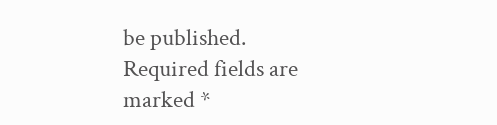be published. Required fields are marked *